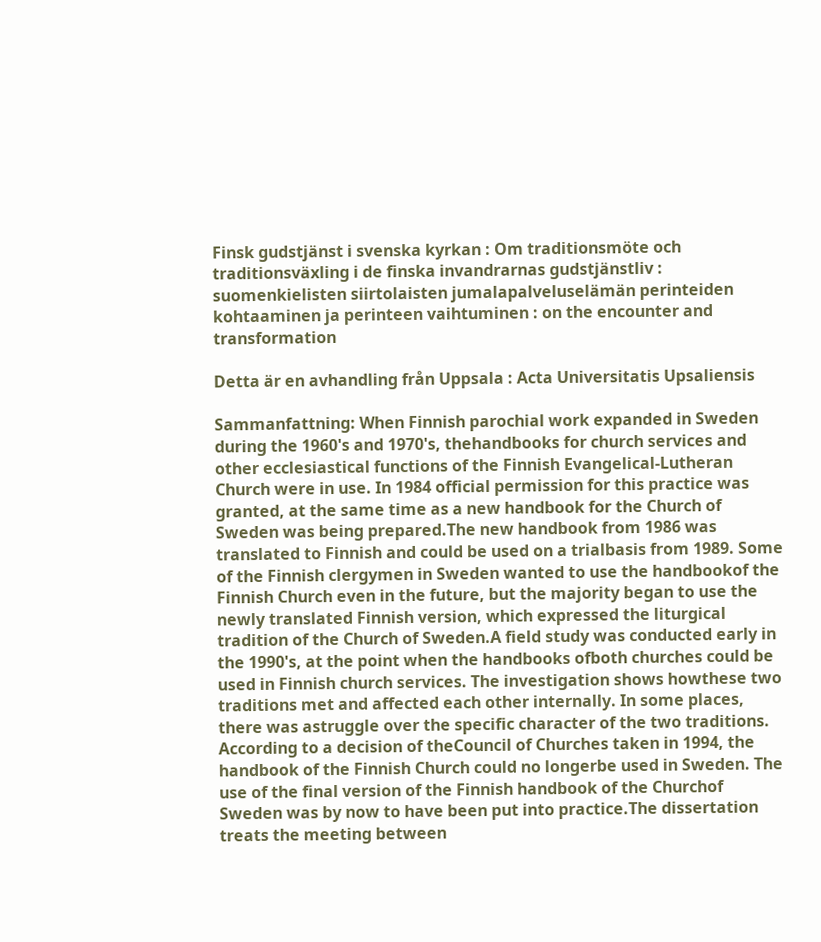Finsk gudstjänst i svenska kyrkan : Om traditionsmöte och traditionsväxling i de finska invandrarnas gudstjänstliv : suomenkielisten siirtolaisten jumalapalveluselämän perinteiden kohtaaminen ja perinteen vaihtuminen : on the encounter and transformation

Detta är en avhandling från Uppsala : Acta Universitatis Upsaliensis

Sammanfattning: When Finnish parochial work expanded in Sweden during the 1960's and 1970's, thehandbooks for church services and other ecclesiastical functions of the Finnish Evangelical-Lutheran Church were in use. In 1984 official permission for this practice was granted, at the same time as a new handbook for the Church of Sweden was being prepared.The new handbook from 1986 was translated to Finnish and could be used on a trialbasis from 1989. Some of the Finnish clergymen in Sweden wanted to use the handbookof the Finnish Church even in the future, but the majority began to use the newly translated Finnish version, which expressed the liturgical tradition of the Church of Sweden.A field study was conducted early in the 1990's, at the point when the handbooks ofboth churches could be used in Finnish church services. The investigation shows howthese two traditions met and affected each other internally. In some places, there was astruggle over the specific character of the two traditions. According to a decision of theCouncil of Churches taken in 1994, the handbook of the Finnish Church could no longerbe used in Sweden. The use of the final version of the Finnish handbook of the Churchof Sweden was by now to have been put into practice.The dissertation treats the meeting between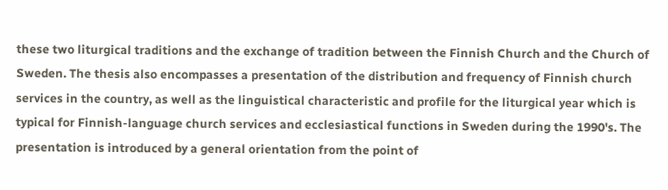these two liturgical traditions and the exchange of tradition between the Finnish Church and the Church of Sweden. The thesis also encompasses a presentation of the distribution and frequency of Finnish church services in the country, as well as the linguistical characteristic and profile for the liturgical year which is typical for Finnish-language church services and ecclesiastical functions in Sweden during the 1990's. The presentation is introduced by a general orientation from the point of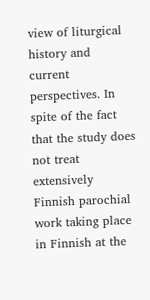view of liturgical history and current perspectives. In spite of the fact that the study does not treat extensively Finnish parochial work taking place in Finnish at the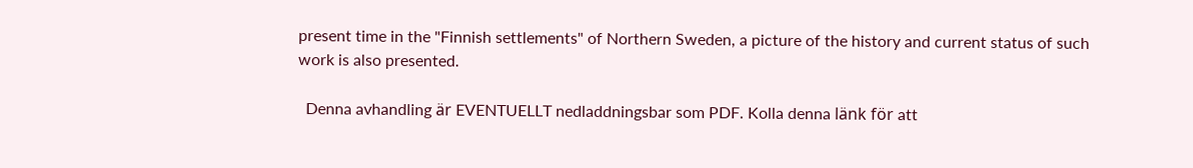present time in the "Finnish settlements" of Northern Sweden, a picture of the history and current status of such work is also presented.

  Denna avhandling är EVENTUELLT nedladdningsbar som PDF. Kolla denna länk för att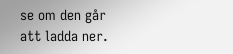se om den går att ladda ner.